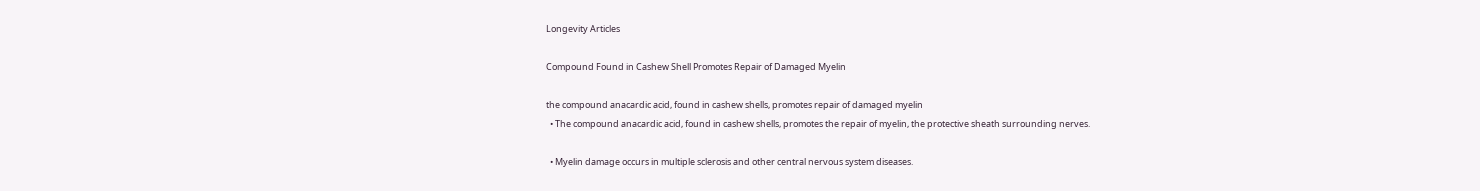Longevity Articles

Compound Found in Cashew Shell Promotes Repair of Damaged Myelin

the compound anacardic acid, found in cashew shells, promotes repair of damaged myelin
  • The compound anacardic acid, found in cashew shells, promotes the repair of myelin, the protective sheath surrounding nerves.

  • Myelin damage occurs in multiple sclerosis and other central nervous system diseases.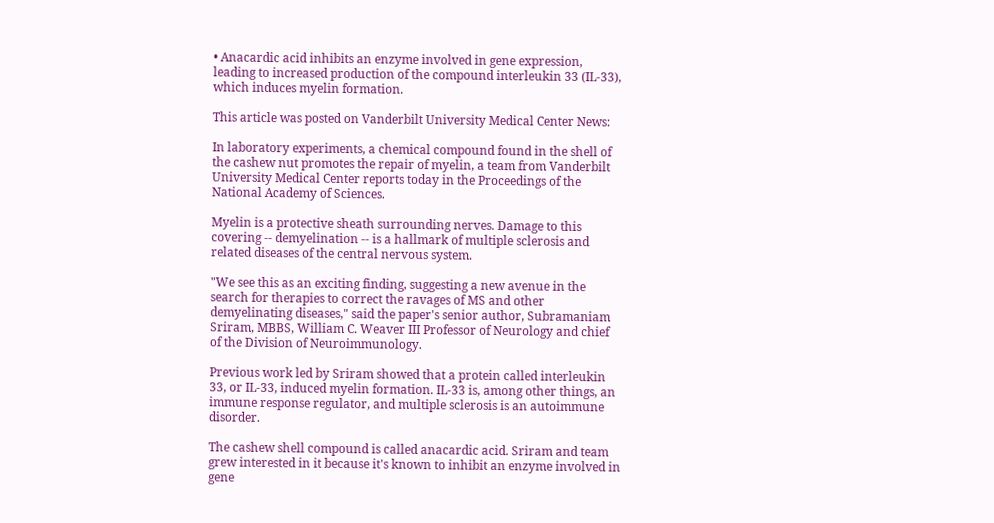• Anacardic acid inhibits an enzyme involved in gene expression, leading to increased production of the compound interleukin 33 (IL-33), which induces myelin formation.

This article was posted on Vanderbilt University Medical Center News:

In laboratory experiments, a chemical compound found in the shell of the cashew nut promotes the repair of myelin, a team from Vanderbilt University Medical Center reports today in the Proceedings of the National Academy of Sciences.

Myelin is a protective sheath surrounding nerves. Damage to this covering -- demyelination -- is a hallmark of multiple sclerosis and related diseases of the central nervous system.

"We see this as an exciting finding, suggesting a new avenue in the search for therapies to correct the ravages of MS and other demyelinating diseases," said the paper's senior author, Subramaniam Sriram, MBBS, William C. Weaver III Professor of Neurology and chief of the Division of Neuroimmunology.

Previous work led by Sriram showed that a protein called interleukin 33, or IL-33, induced myelin formation. IL-33 is, among other things, an immune response regulator, and multiple sclerosis is an autoimmune disorder.

The cashew shell compound is called anacardic acid. Sriram and team grew interested in it because it's known to inhibit an enzyme involved in gene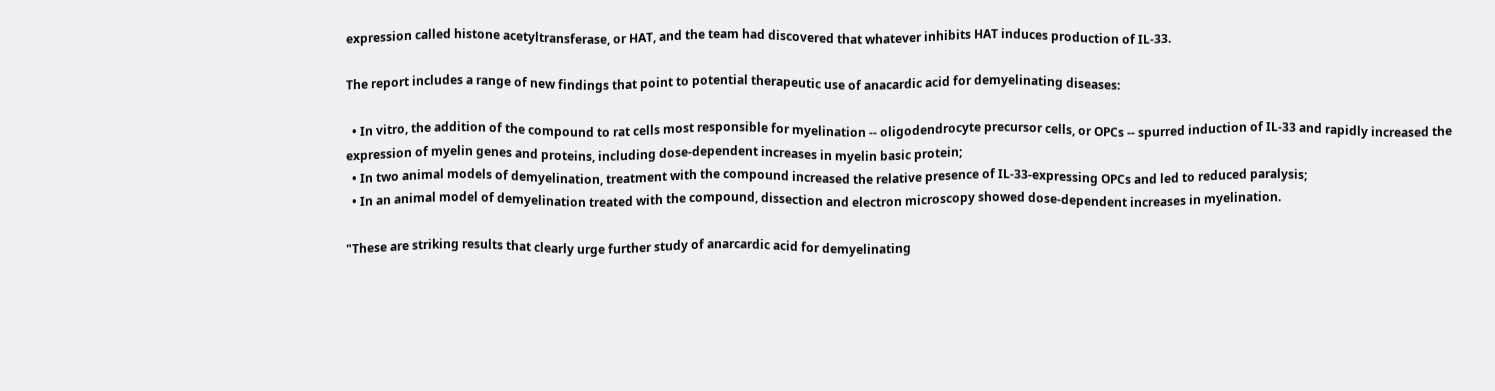expression called histone acetyltransferase, or HAT, and the team had discovered that whatever inhibits HAT induces production of IL-33.

The report includes a range of new findings that point to potential therapeutic use of anacardic acid for demyelinating diseases:

  • In vitro, the addition of the compound to rat cells most responsible for myelination -- oligodendrocyte precursor cells, or OPCs -- spurred induction of IL-33 and rapidly increased the expression of myelin genes and proteins, including dose-dependent increases in myelin basic protein;
  • In two animal models of demyelination, treatment with the compound increased the relative presence of IL-33-expressing OPCs and led to reduced paralysis;
  • In an animal model of demyelination treated with the compound, dissection and electron microscopy showed dose-dependent increases in myelination.

"These are striking results that clearly urge further study of anarcardic acid for demyelinating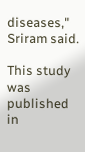diseases," Sriram said.

This study was published in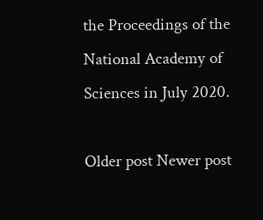the Proceedings of the National Academy of Sciences in July 2020.

Older post Newer post